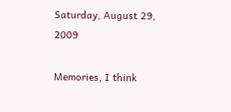Saturday, August 29, 2009

Memories, I think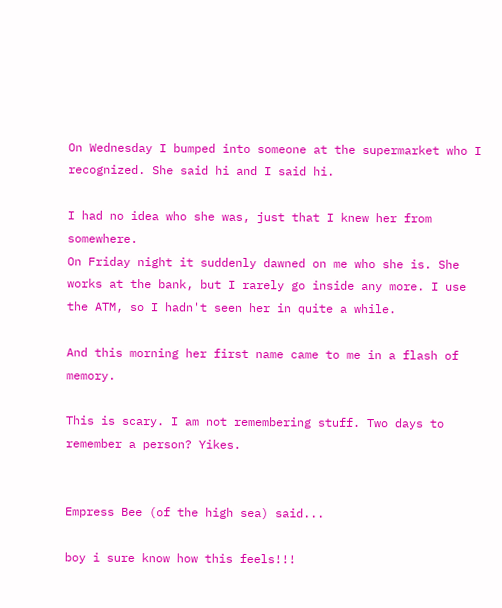On Wednesday I bumped into someone at the supermarket who I recognized. She said hi and I said hi.

I had no idea who she was, just that I knew her from somewhere.
On Friday night it suddenly dawned on me who she is. She works at the bank, but I rarely go inside any more. I use the ATM, so I hadn't seen her in quite a while.

And this morning her first name came to me in a flash of memory.

This is scary. I am not remembering stuff. Two days to remember a person? Yikes.


Empress Bee (of the high sea) said...

boy i sure know how this feels!!!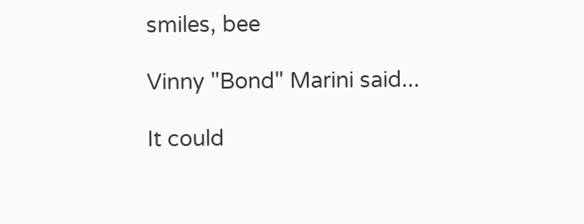smiles, bee

Vinny "Bond" Marini said...

It could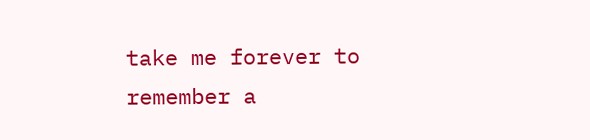take me forever to remember a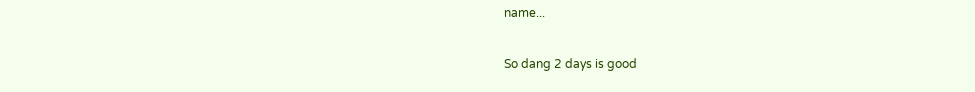name...

So dang 2 days is good